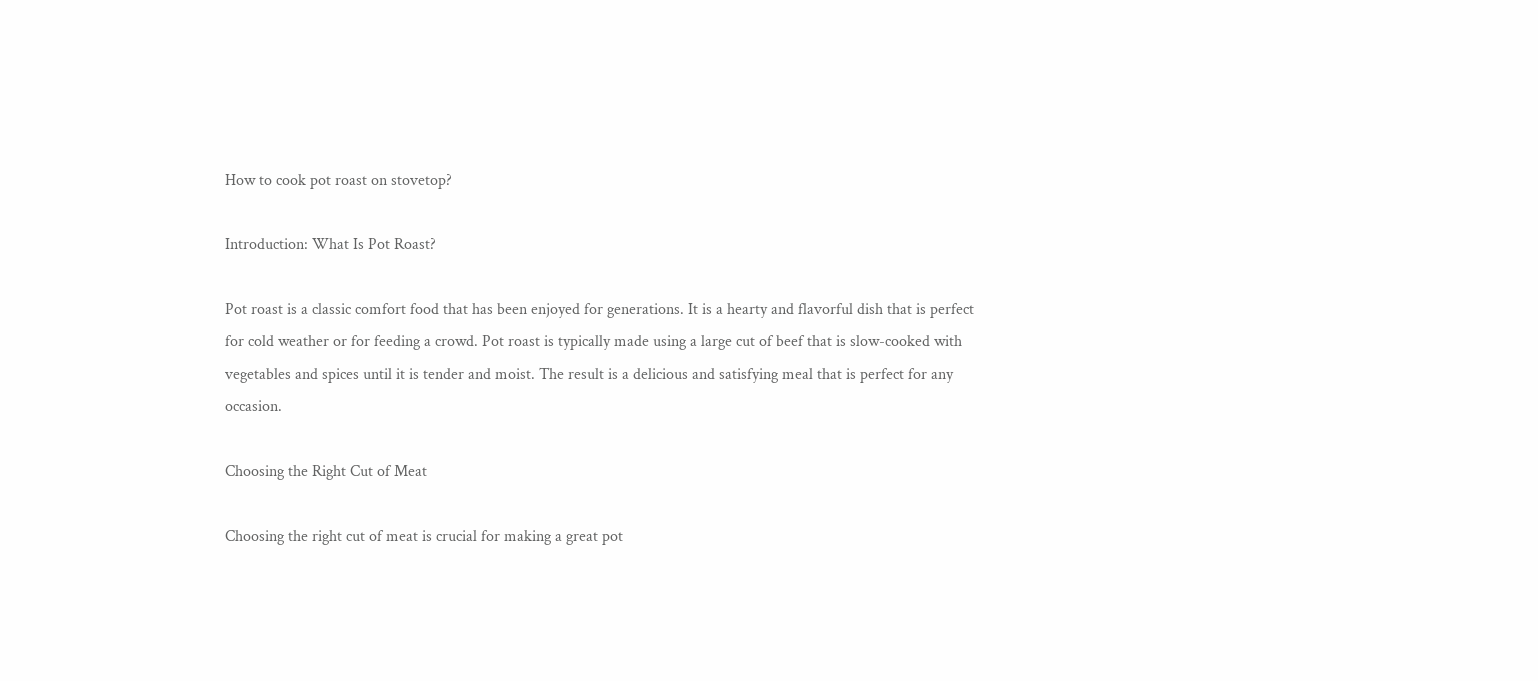How to cook pot roast on stovetop?

Introduction: What Is Pot Roast?

Pot roast is a classic comfort food that has been enjoyed for generations. It is a hearty and flavorful dish that is perfect for cold weather or for feeding a crowd. Pot roast is typically made using a large cut of beef that is slow-cooked with vegetables and spices until it is tender and moist. The result is a delicious and satisfying meal that is perfect for any occasion.

Choosing the Right Cut of Meat

Choosing the right cut of meat is crucial for making a great pot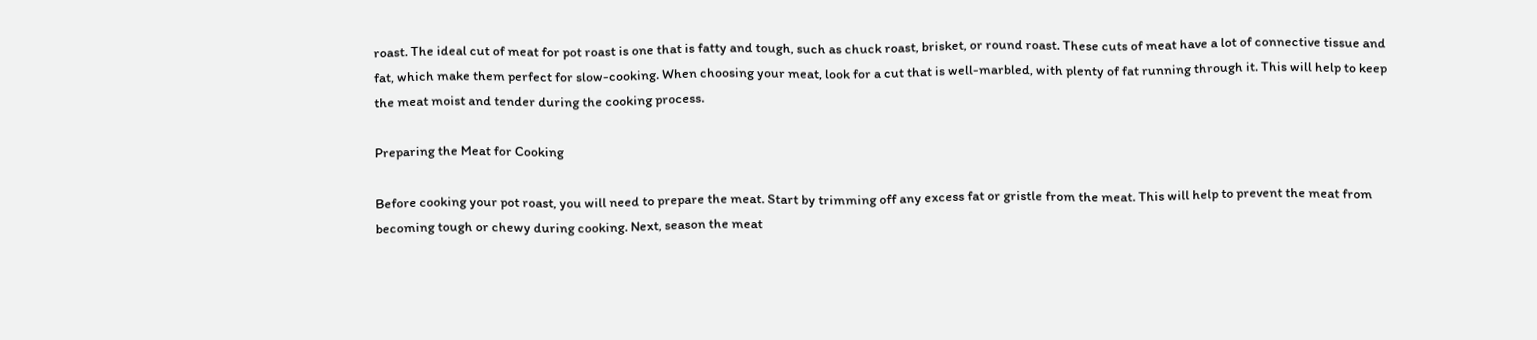roast. The ideal cut of meat for pot roast is one that is fatty and tough, such as chuck roast, brisket, or round roast. These cuts of meat have a lot of connective tissue and fat, which make them perfect for slow-cooking. When choosing your meat, look for a cut that is well-marbled, with plenty of fat running through it. This will help to keep the meat moist and tender during the cooking process.

Preparing the Meat for Cooking

Before cooking your pot roast, you will need to prepare the meat. Start by trimming off any excess fat or gristle from the meat. This will help to prevent the meat from becoming tough or chewy during cooking. Next, season the meat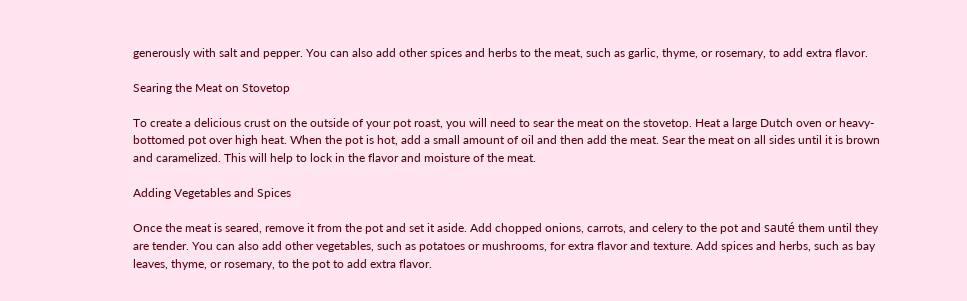generously with salt and pepper. You can also add other spices and herbs to the meat, such as garlic, thyme, or rosemary, to add extra flavor.

Searing the Meat on Stovetop

To create a delicious crust on the outside of your pot roast, you will need to sear the meat on the stovetop. Heat a large Dutch oven or heavy-bottomed pot over high heat. When the pot is hot, add a small amount of oil and then add the meat. Sear the meat on all sides until it is brown and caramelized. This will help to lock in the flavor and moisture of the meat.

Adding Vegetables and Spices

Once the meat is seared, remove it from the pot and set it aside. Add chopped onions, carrots, and celery to the pot and sauté them until they are tender. You can also add other vegetables, such as potatoes or mushrooms, for extra flavor and texture. Add spices and herbs, such as bay leaves, thyme, or rosemary, to the pot to add extra flavor.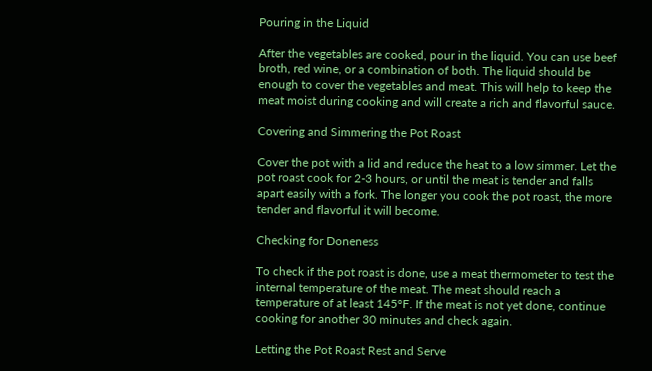Pouring in the Liquid

After the vegetables are cooked, pour in the liquid. You can use beef broth, red wine, or a combination of both. The liquid should be enough to cover the vegetables and meat. This will help to keep the meat moist during cooking and will create a rich and flavorful sauce.

Covering and Simmering the Pot Roast

Cover the pot with a lid and reduce the heat to a low simmer. Let the pot roast cook for 2-3 hours, or until the meat is tender and falls apart easily with a fork. The longer you cook the pot roast, the more tender and flavorful it will become.

Checking for Doneness

To check if the pot roast is done, use a meat thermometer to test the internal temperature of the meat. The meat should reach a temperature of at least 145°F. If the meat is not yet done, continue cooking for another 30 minutes and check again.

Letting the Pot Roast Rest and Serve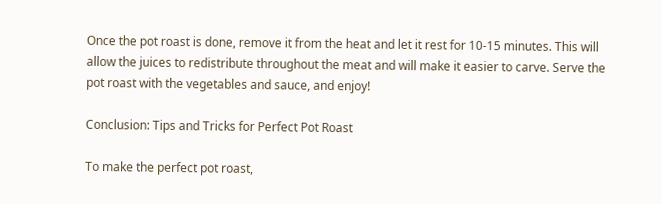Once the pot roast is done, remove it from the heat and let it rest for 10-15 minutes. This will allow the juices to redistribute throughout the meat and will make it easier to carve. Serve the pot roast with the vegetables and sauce, and enjoy!

Conclusion: Tips and Tricks for Perfect Pot Roast

To make the perfect pot roast,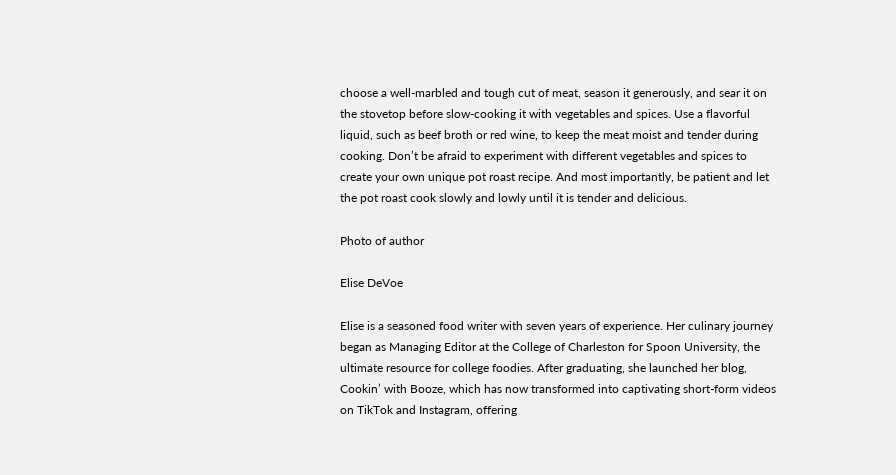choose a well-marbled and tough cut of meat, season it generously, and sear it on the stovetop before slow-cooking it with vegetables and spices. Use a flavorful liquid, such as beef broth or red wine, to keep the meat moist and tender during cooking. Don’t be afraid to experiment with different vegetables and spices to create your own unique pot roast recipe. And most importantly, be patient and let the pot roast cook slowly and lowly until it is tender and delicious.

Photo of author

Elise DeVoe

Elise is a seasoned food writer with seven years of experience. Her culinary journey began as Managing Editor at the College of Charleston for Spoon University, the ultimate resource for college foodies. After graduating, she launched her blog, Cookin’ with Booze, which has now transformed into captivating short-form videos on TikTok and Instagram, offering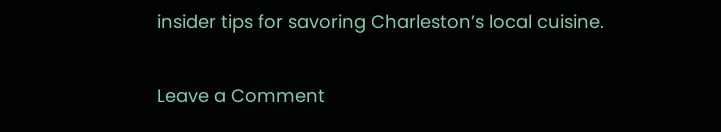insider tips for savoring Charleston’s local cuisine.

Leave a Comment